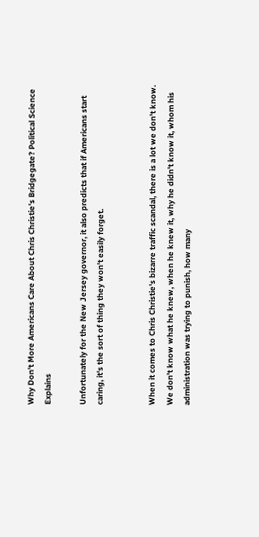Why Don't More Americans Care About Chris Christie's Bridgegate? Political Science Explains

Unfortunately for the New Jersey governor, it also predicts that if Americans start caring, it's the sort of thing they won't easily forget.


When it comes to Chris Christie's bizarre traffic scandal, there is a lot we don't know. We don't know what he knew, when he knew it, why he didn't know it, whom his administration was trying to punish, how many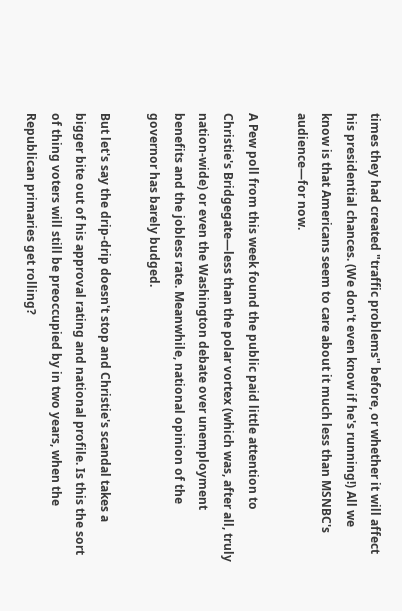times they had created "traffic problems" before, or whether it will affect his presidential chances. (We don't even know if he's running!) All we know is that Americans seem to care about it much less than MSNBC's audience—for now.

A Pew poll from this week found the public paid little attention to Christie's Bridgegate—less than the polar vortex (which was, after all, truly nation-wide) or even the Washington debate over unemployment benefits and the jobless rate. Meanwhile, national opinion of the governor has barely budged.

But let's say the drip-drip doesn't stop and Christie's scandal takes a bigger bite out of his approval rating and national profile. Is this the sort of thing voters will still be preoccupied by in two years, when the Republican primaries get rolling?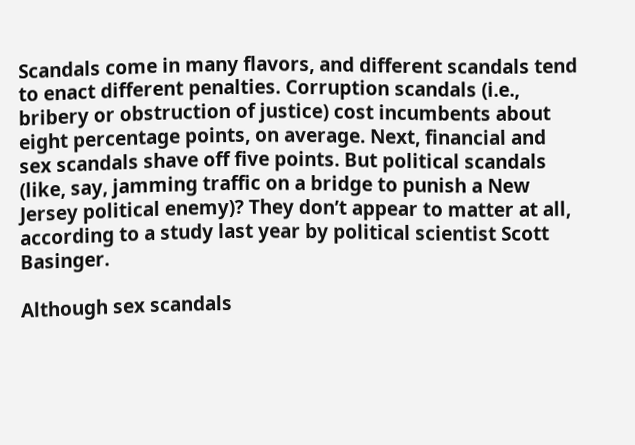Scandals come in many flavors, and different scandals tend to enact different penalties. Corruption scandals (i.e., bribery or obstruction of justice) cost incumbents about eight percentage points, on average. Next, financial and sex scandals shave off five points. But political scandals (like, say, jamming traffic on a bridge to punish a New Jersey political enemy)? They don’t appear to matter at all, according to a study last year by political scientist Scott Basinger.

Although sex scandals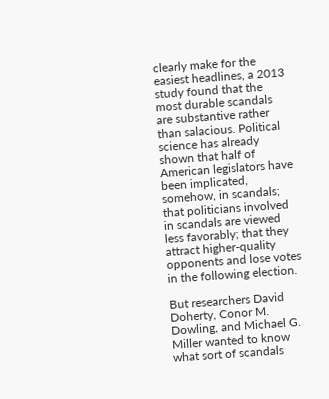clearly make for the easiest headlines, a 2013 study found that the most durable scandals are substantive rather than salacious. Political science has already shown that half of American legislators have been implicated, somehow, in scandals; that politicians involved in scandals are viewed less favorably; that they attract higher-quality opponents and lose votes in the following election.

But researchers David Doherty, Conor M. Dowling, and Michael G. Miller wanted to know what sort of scandals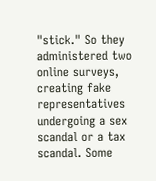"stick." So they administered two online surveys, creating fake representatives undergoing a sex scandal or a tax scandal. Some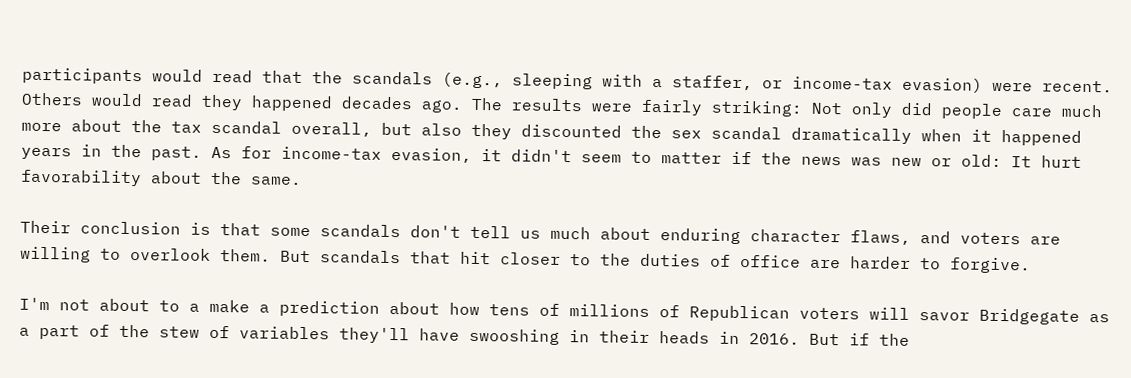participants would read that the scandals (e.g., sleeping with a staffer, or income-tax evasion) were recent. Others would read they happened decades ago. The results were fairly striking: Not only did people care much more about the tax scandal overall, but also they discounted the sex scandal dramatically when it happened years in the past. As for income-tax evasion, it didn't seem to matter if the news was new or old: It hurt favorability about the same.

Their conclusion is that some scandals don't tell us much about enduring character flaws, and voters are willing to overlook them. But scandals that hit closer to the duties of office are harder to forgive.

I'm not about to a make a prediction about how tens of millions of Republican voters will savor Bridgegate as a part of the stew of variables they'll have swooshing in their heads in 2016. But if the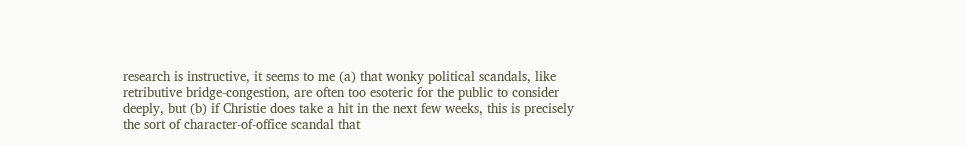research is instructive, it seems to me (a) that wonky political scandals, like retributive bridge-congestion, are often too esoteric for the public to consider deeply, but (b) if Christie does take a hit in the next few weeks, this is precisely the sort of character-of-office scandal that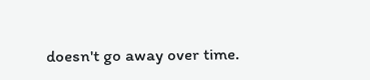doesn't go away over time.